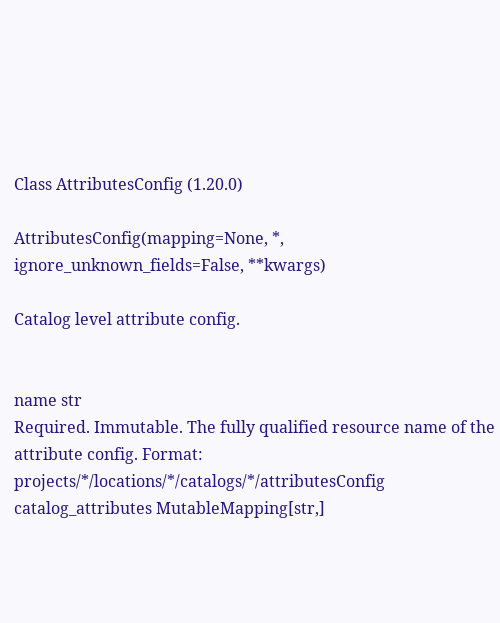Class AttributesConfig (1.20.0)

AttributesConfig(mapping=None, *, ignore_unknown_fields=False, **kwargs)

Catalog level attribute config.


name str
Required. Immutable. The fully qualified resource name of the attribute config. Format: projects/*/locations/*/catalogs/*/attributesConfig
catalog_attributes MutableMapping[str,]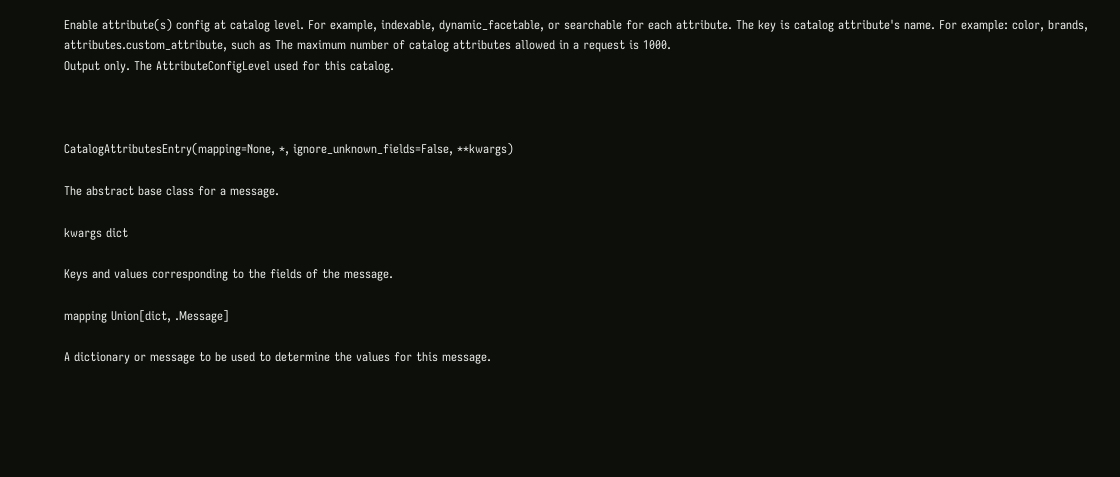Enable attribute(s) config at catalog level. For example, indexable, dynamic_facetable, or searchable for each attribute. The key is catalog attribute's name. For example: color, brands, attributes.custom_attribute, such as The maximum number of catalog attributes allowed in a request is 1000.
Output only. The AttributeConfigLevel used for this catalog.



CatalogAttributesEntry(mapping=None, *, ignore_unknown_fields=False, **kwargs)

The abstract base class for a message.

kwargs dict

Keys and values corresponding to the fields of the message.

mapping Union[dict, .Message]

A dictionary or message to be used to determine the values for this message.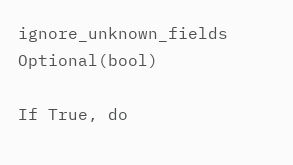ignore_unknown_fields Optional(bool)

If True, do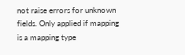not raise errors for unknown fields. Only applied if mapping is a mapping type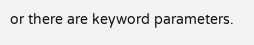or there are keyword parameters.